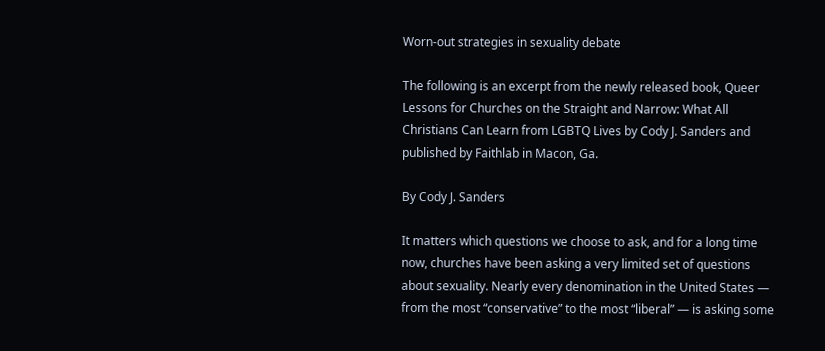Worn-out strategies in sexuality debate

The following is an excerpt from the newly released book, Queer Lessons for Churches on the Straight and Narrow: What All Christians Can Learn from LGBTQ Lives by Cody J. Sanders and published by Faithlab in Macon, Ga.

By Cody J. Sanders

It matters which questions we choose to ask, and for a long time now, churches have been asking a very limited set of questions about sexuality. Nearly every denomination in the United States — from the most “conservative” to the most “liberal” — is asking some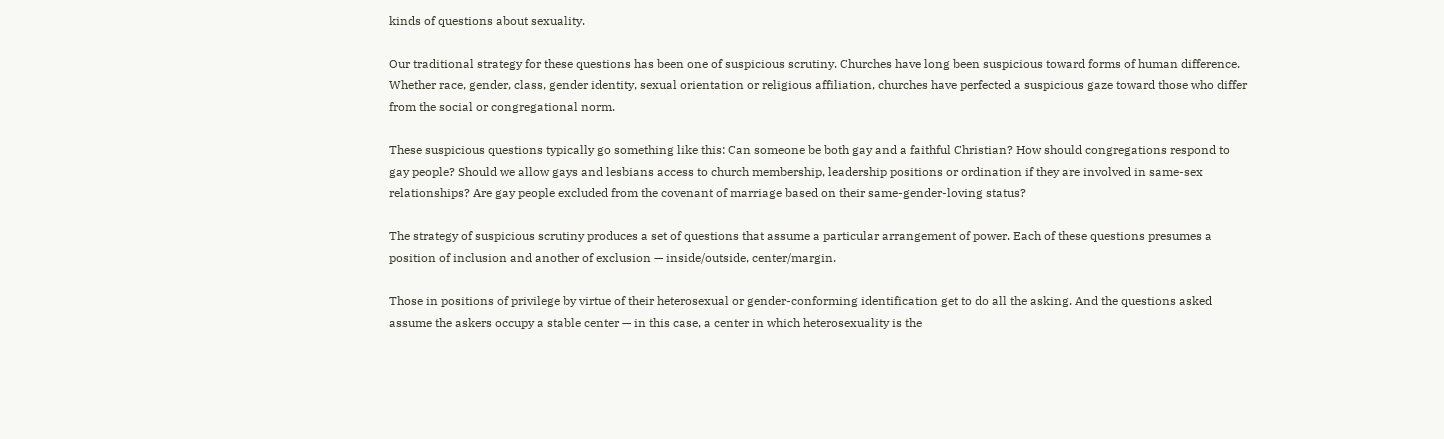kinds of questions about sexuality.

Our traditional strategy for these questions has been one of suspicious scrutiny. Churches have long been suspicious toward forms of human difference. Whether race, gender, class, gender identity, sexual orientation or religious affiliation, churches have perfected a suspicious gaze toward those who differ from the social or congregational norm.

These suspicious questions typically go something like this: Can someone be both gay and a faithful Christian? How should congregations respond to gay people? Should we allow gays and lesbians access to church membership, leadership positions or ordination if they are involved in same-sex relationships? Are gay people excluded from the covenant of marriage based on their same-gender-loving status?

The strategy of suspicious scrutiny produces a set of questions that assume a particular arrangement of power. Each of these questions presumes a position of inclusion and another of exclusion — inside/outside, center/margin.

Those in positions of privilege by virtue of their heterosexual or gender-conforming identification get to do all the asking. And the questions asked assume the askers occupy a stable center — in this case, a center in which heterosexuality is the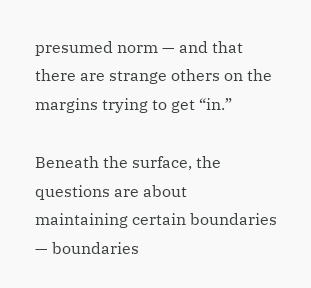presumed norm — and that there are strange others on the margins trying to get “in.”

Beneath the surface, the questions are about maintaining certain boundaries — boundaries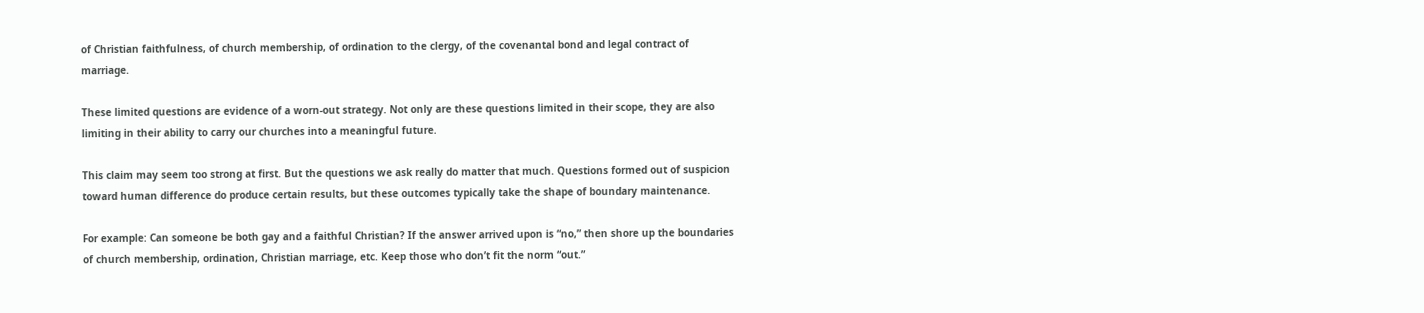of Christian faithfulness, of church membership, of ordination to the clergy, of the covenantal bond and legal contract of marriage.

These limited questions are evidence of a worn-out strategy. Not only are these questions limited in their scope, they are also limiting in their ability to carry our churches into a meaningful future.

This claim may seem too strong at first. But the questions we ask really do matter that much. Questions formed out of suspicion toward human difference do produce certain results, but these outcomes typically take the shape of boundary maintenance.

For example: Can someone be both gay and a faithful Christian? If the answer arrived upon is “no,” then shore up the boundaries of church membership, ordination, Christian marriage, etc. Keep those who don’t fit the norm “out.”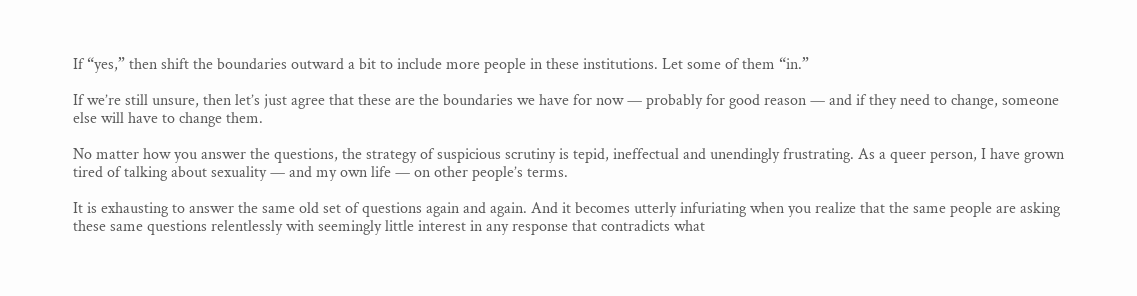If “yes,” then shift the boundaries outward a bit to include more people in these institutions. Let some of them “in.”

If we’re still unsure, then let’s just agree that these are the boundaries we have for now — probably for good reason — and if they need to change, someone else will have to change them.

No matter how you answer the questions, the strategy of suspicious scrutiny is tepid, ineffectual and unendingly frustrating. As a queer person, I have grown tired of talking about sexuality — and my own life — on other people’s terms.

It is exhausting to answer the same old set of questions again and again. And it becomes utterly infuriating when you realize that the same people are asking these same questions relentlessly with seemingly little interest in any response that contradicts what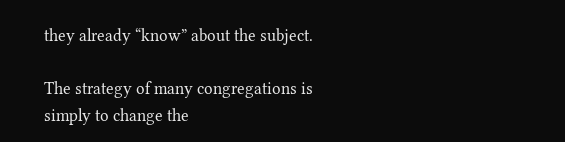they already “know” about the subject.

The strategy of many congregations is simply to change the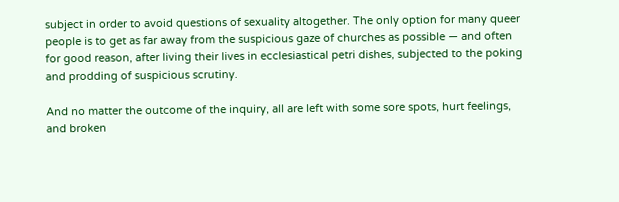subject in order to avoid questions of sexuality altogether. The only option for many queer people is to get as far away from the suspicious gaze of churches as possible — and often for good reason, after living their lives in ecclesiastical petri dishes, subjected to the poking and prodding of suspicious scrutiny.

And no matter the outcome of the inquiry, all are left with some sore spots, hurt feelings, and broken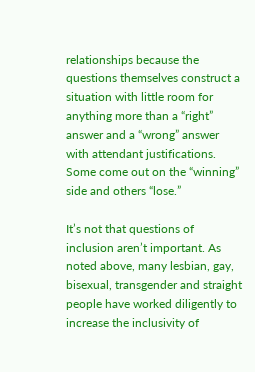relationships because the questions themselves construct a situation with little room for anything more than a “right” answer and a “wrong” answer with attendant justifications. Some come out on the “winning” side and others “lose.”

It’s not that questions of inclusion aren’t important. As noted above, many lesbian, gay, bisexual, transgender and straight people have worked diligently to increase the inclusivity of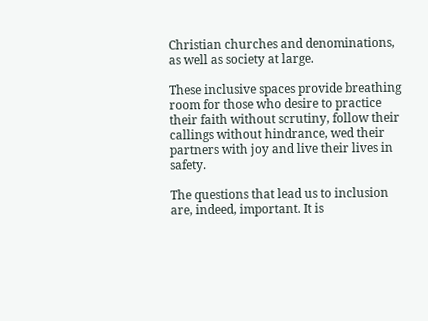Christian churches and denominations, as well as society at large.

These inclusive spaces provide breathing room for those who desire to practice their faith without scrutiny, follow their callings without hindrance, wed their partners with joy and live their lives in safety.

The questions that lead us to inclusion are, indeed, important. It is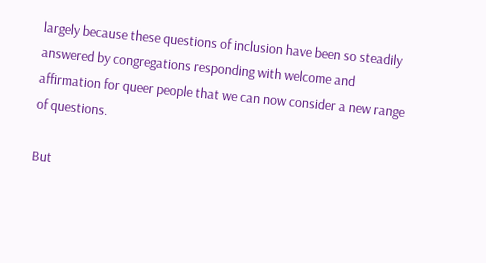largely because these questions of inclusion have been so steadily answered by congregations responding with welcome and affirmation for queer people that we can now consider a new range of questions.

But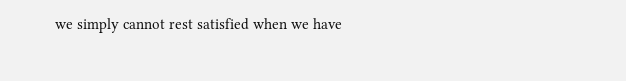we simply cannot rest satisfied when we have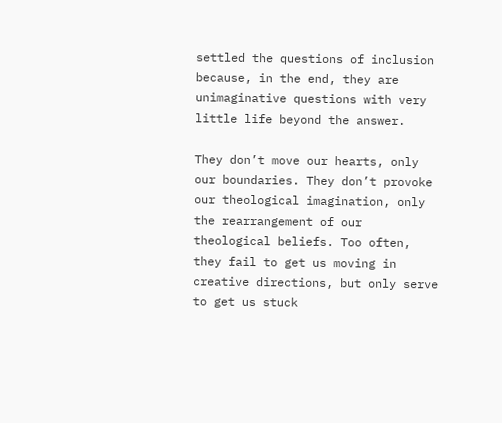settled the questions of inclusion because, in the end, they are unimaginative questions with very little life beyond the answer.

They don’t move our hearts, only our boundaries. They don’t provoke our theological imagination, only the rearrangement of our theological beliefs. Too often, they fail to get us moving in creative directions, but only serve to get us stuck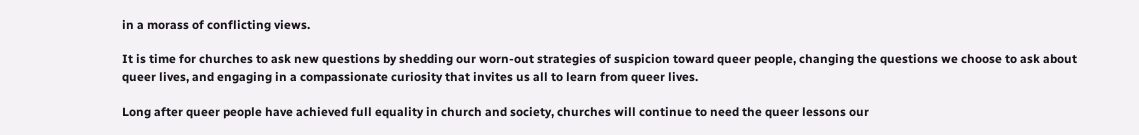in a morass of conflicting views.

It is time for churches to ask new questions by shedding our worn-out strategies of suspicion toward queer people, changing the questions we choose to ask about queer lives, and engaging in a compassionate curiosity that invites us all to learn from queer lives.

Long after queer people have achieved full equality in church and society, churches will continue to need the queer lessons our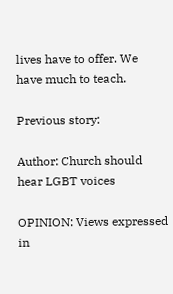lives have to offer. We have much to teach.

Previous story:

Author: Church should hear LGBT voices

OPINION: Views expressed in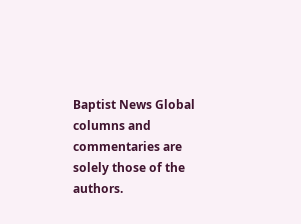Baptist News Global columns and commentaries are solely those of the authors.